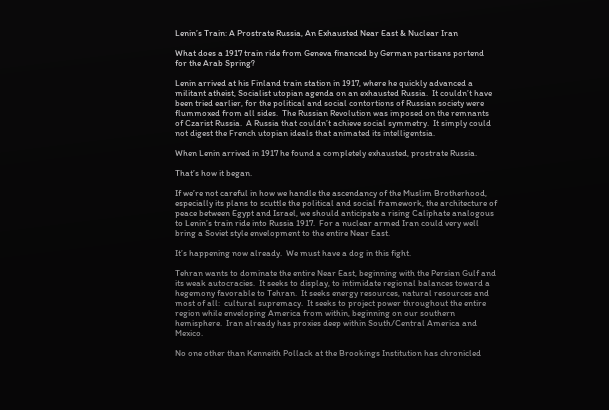Lenin’s Train: A Prostrate Russia, An Exhausted Near East & Nuclear Iran

What does a 1917 train ride from Geneva financed by German partisans portend for the Arab Spring?

Lenin arrived at his Finland train station in 1917, where he quickly advanced a militant atheist, Socialist utopian agenda on an exhausted Russia.  It couldn’t have been tried earlier, for the political and social contortions of Russian society were flummoxed from all sides.  The Russian Revolution was imposed on the remnants of Czarist Russia.  A Russia that couldn’t achieve social symmetry.  It simply could not digest the French utopian ideals that animated its intelligentsia.

When Lenin arrived in 1917 he found a completely exhausted, prostrate Russia.

That’s how it began.

If we’re not careful in how we handle the ascendancy of the Muslim Brotherhood, especially its plans to scuttle the political and social framework, the architecture of peace between Egypt and Israel, we should anticipate a rising Caliphate analogous to Lenin’s train ride into Russia 1917.  For a nuclear armed Iran could very well bring a Soviet style envelopment to the entire Near East.

It’s happening now already.  We must have a dog in this fight.

Tehran wants to dominate the entire Near East, beginning with the Persian Gulf and its weak autocracies.  It seeks to display, to intimidate regional balances toward a hegemony favorable to Tehran.  It seeks energy resources, natural resources and most of all:  cultural supremacy.  It seeks to project power throughout the entire region while enveloping America from within, beginning on our southern hemisphere.  Iran already has proxies deep within South/Central America and Mexico.

No one other than Kenneith Pollack at the Brookings Institution has chronicled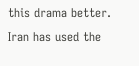this drama better.  Iran has used the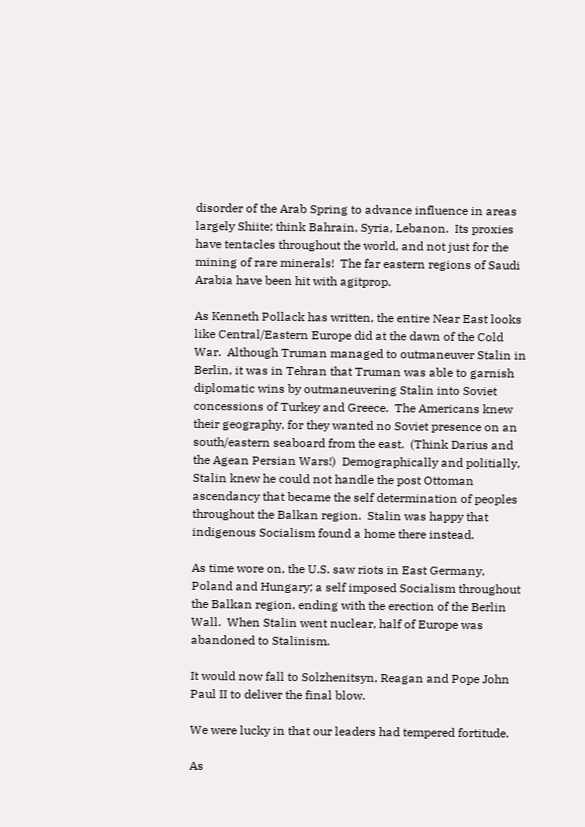disorder of the Arab Spring to advance influence in areas largely Shiite; think Bahrain, Syria, Lebanon.  Its proxies have tentacles throughout the world, and not just for the mining of rare minerals!  The far eastern regions of Saudi Arabia have been hit with agitprop.

As Kenneth Pollack has written, the entire Near East looks like Central/Eastern Europe did at the dawn of the Cold War.  Although Truman managed to outmaneuver Stalin in Berlin, it was in Tehran that Truman was able to garnish diplomatic wins by outmaneuvering Stalin into Soviet concessions of Turkey and Greece.  The Americans knew their geography, for they wanted no Soviet presence on an south/eastern seaboard from the east.  (Think Darius and the Agean Persian Wars!)  Demographically and politially, Stalin knew he could not handle the post Ottoman ascendancy that became the self determination of peoples throughout the Balkan region.  Stalin was happy that indigenous Socialism found a home there instead.

As time wore on, the U.S. saw riots in East Germany, Poland and Hungary; a self imposed Socialism throughout the Balkan region, ending with the erection of the Berlin Wall.  When Stalin went nuclear, half of Europe was abandoned to Stalinism.

It would now fall to Solzhenitsyn, Reagan and Pope John Paul II to deliver the final blow.

We were lucky in that our leaders had tempered fortitude.

As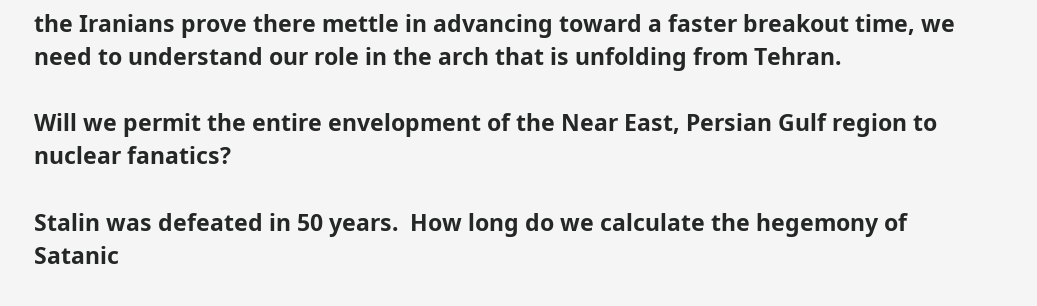the Iranians prove there mettle in advancing toward a faster breakout time, we need to understand our role in the arch that is unfolding from Tehran.

Will we permit the entire envelopment of the Near East, Persian Gulf region to nuclear fanatics?

Stalin was defeated in 50 years.  How long do we calculate the hegemony of Satanic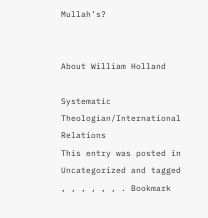Mullah’s?


About William Holland

Systematic Theologian/International Relations
This entry was posted in Uncategorized and tagged , , , , , , . Bookmark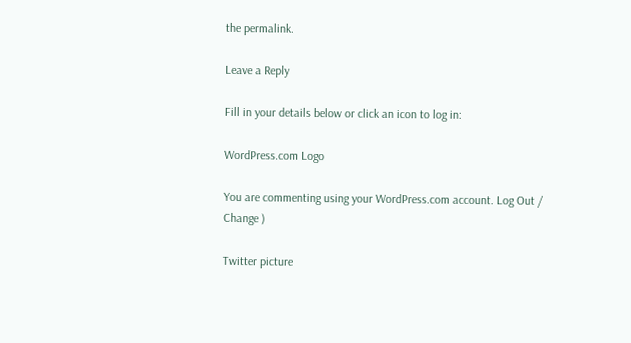the permalink.

Leave a Reply

Fill in your details below or click an icon to log in:

WordPress.com Logo

You are commenting using your WordPress.com account. Log Out /  Change )

Twitter picture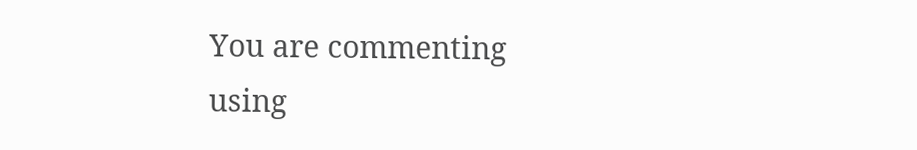You are commenting using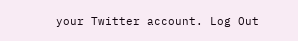your Twitter account. Log Out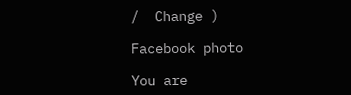/  Change )

Facebook photo

You are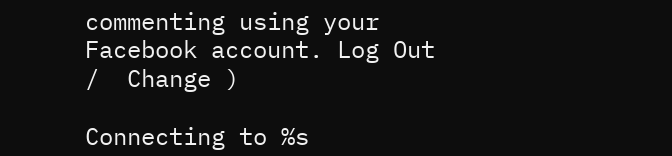commenting using your Facebook account. Log Out /  Change )

Connecting to %s